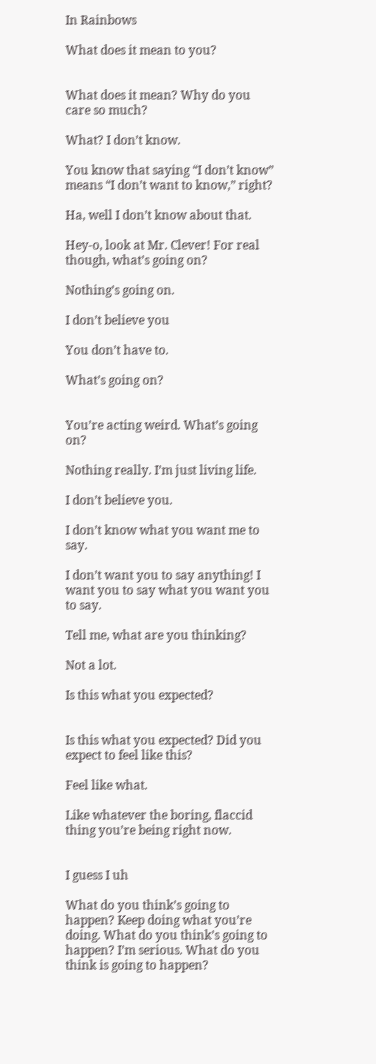In Rainbows

What does it mean to you?


What does it mean? Why do you care so much?

What? I don’t know.

You know that saying “I don’t know” means “I don’t want to know,” right?

Ha, well I don’t know about that.

Hey-o, look at Mr. Clever! For real though, what’s going on?

Nothing’s going on.

I don’t believe you

You don’t have to.

What’s going on?


You’re acting weird. What’s going on?

Nothing really. I’m just living life.

I don’t believe you.

I don’t know what you want me to say.

I don’t want you to say anything! I want you to say what you want you to say.

Tell me, what are you thinking?

Not a lot.

Is this what you expected?


Is this what you expected? Did you expect to feel like this?

Feel like what.

Like whatever the boring, flaccid thing you’re being right now.


I guess I uh

What do you think’s going to happen? Keep doing what you’re doing. What do you think’s going to happen? I’m serious. What do you think is going to happen?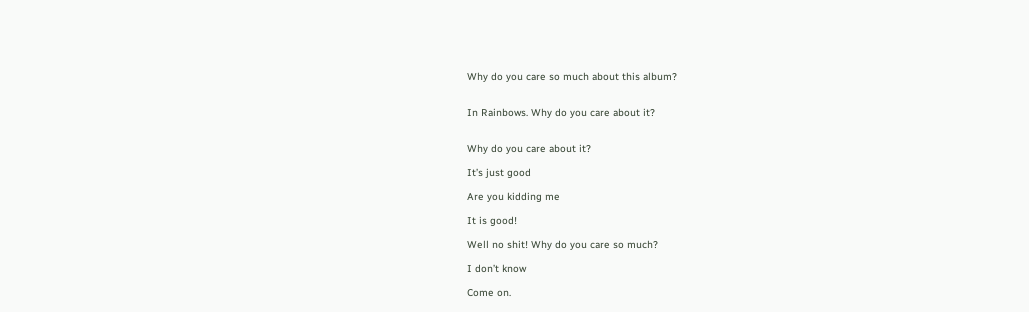Why do you care so much about this album?


In Rainbows. Why do you care about it?


Why do you care about it?

It’s just good

Are you kidding me

It is good!

Well no shit! Why do you care so much?

I don’t know

Come on.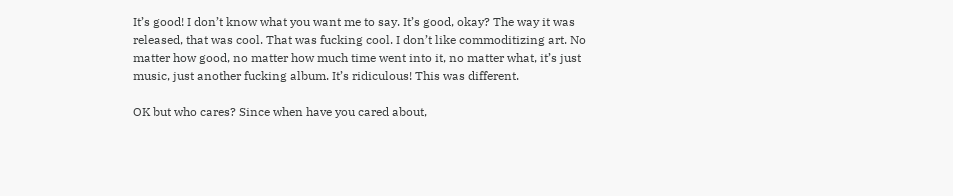It’s good! I don’t know what you want me to say. It’s good, okay? The way it was released, that was cool. That was fucking cool. I don’t like commoditizing art. No matter how good, no matter how much time went into it, no matter what, it’s just music, just another fucking album. It’s ridiculous! This was different.

OK but who cares? Since when have you cared about,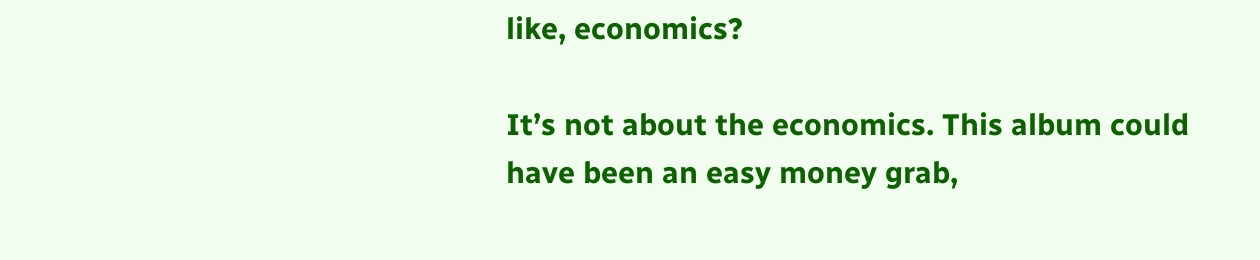like, economics?

It’s not about the economics. This album could have been an easy money grab,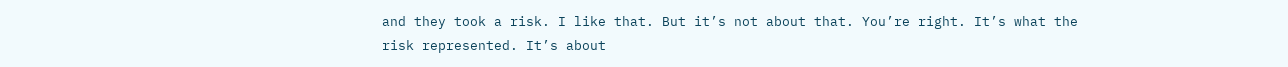and they took a risk. I like that. But it’s not about that. You’re right. It’s what the risk represented. It’s about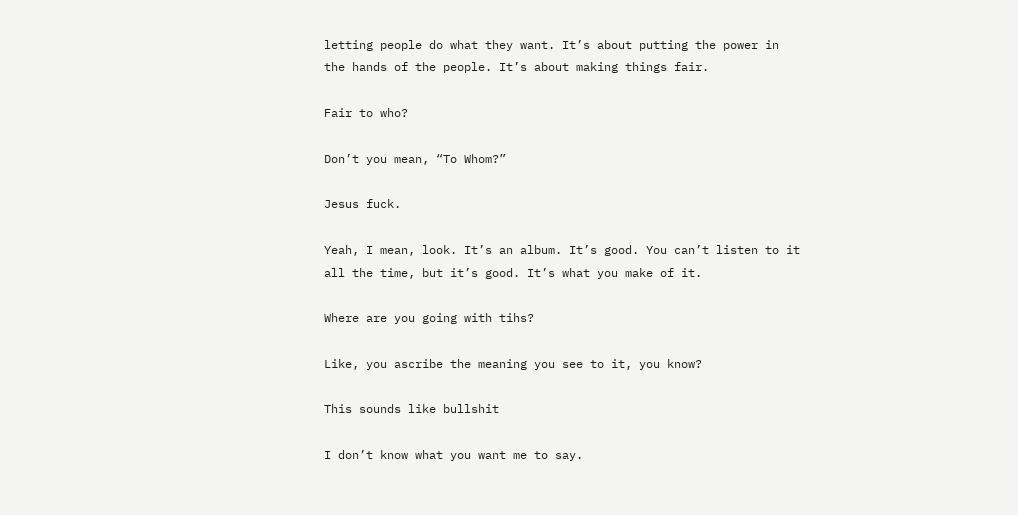letting people do what they want. It’s about putting the power in the hands of the people. It’s about making things fair.

Fair to who?

Don’t you mean, “To Whom?”

Jesus fuck.

Yeah, I mean, look. It’s an album. It’s good. You can’t listen to it all the time, but it’s good. It’s what you make of it.

Where are you going with tihs?

Like, you ascribe the meaning you see to it, you know?

This sounds like bullshit

I don’t know what you want me to say.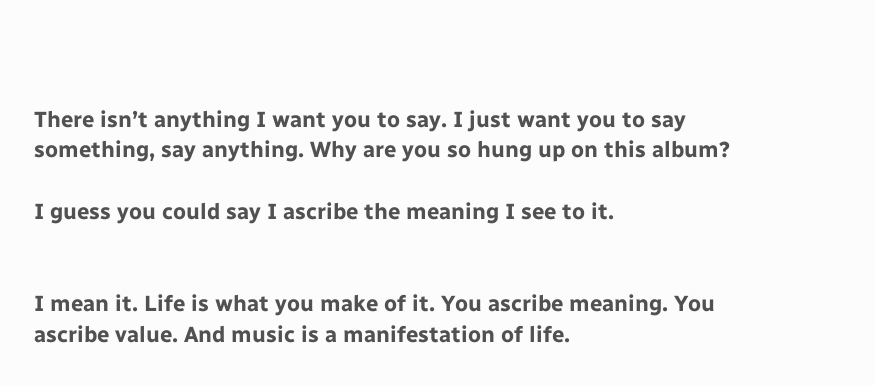There isn’t anything I want you to say. I just want you to say something, say anything. Why are you so hung up on this album?

I guess you could say I ascribe the meaning I see to it.


I mean it. Life is what you make of it. You ascribe meaning. You ascribe value. And music is a manifestation of life.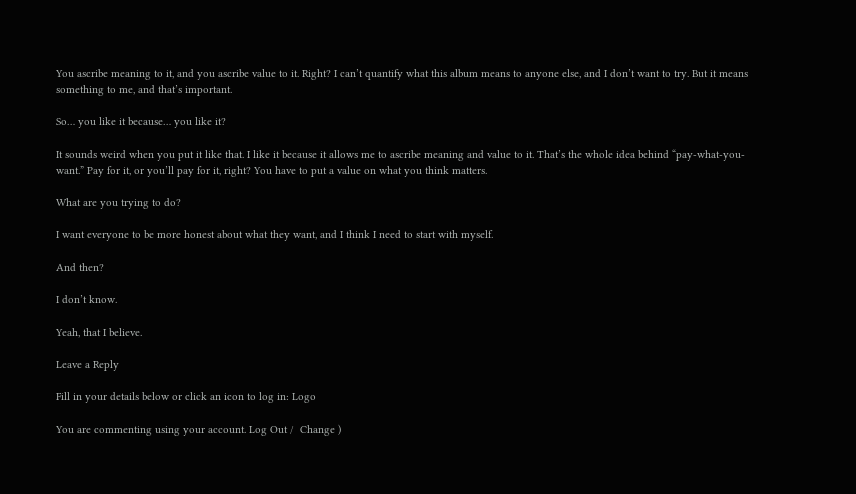You ascribe meaning to it, and you ascribe value to it. Right? I can’t quantify what this album means to anyone else, and I don’t want to try. But it means something to me, and that’s important.

So… you like it because… you like it?

It sounds weird when you put it like that. I like it because it allows me to ascribe meaning and value to it. That’s the whole idea behind “pay-what-you-want.” Pay for it, or you’ll pay for it, right? You have to put a value on what you think matters.

What are you trying to do?

I want everyone to be more honest about what they want, and I think I need to start with myself.

And then?

I don’t know.

Yeah, that I believe.

Leave a Reply

Fill in your details below or click an icon to log in: Logo

You are commenting using your account. Log Out /  Change )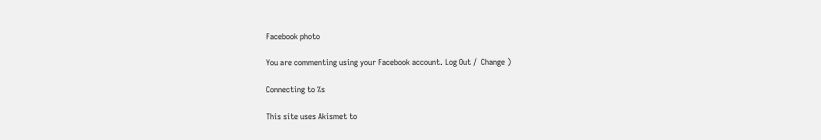Facebook photo

You are commenting using your Facebook account. Log Out /  Change )

Connecting to %s

This site uses Akismet to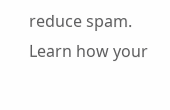reduce spam. Learn how your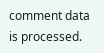comment data is processed.